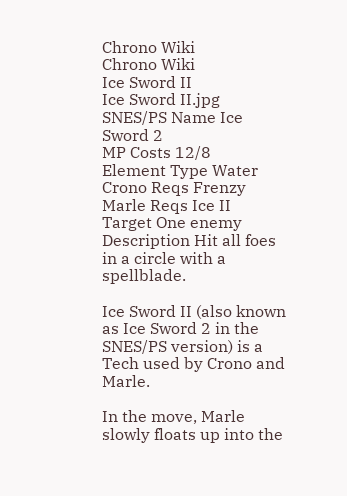Chrono Wiki
Chrono Wiki
Ice Sword II
Ice Sword II.jpg
SNES/PS Name Ice Sword 2
MP Costs 12/8
Element Type Water
Crono Reqs Frenzy
Marle Reqs Ice II
Target One enemy
Description Hit all foes in a circle with a spellblade.

Ice Sword II (also known as Ice Sword 2 in the SNES/PS version) is a Tech used by Crono and Marle.

In the move, Marle slowly floats up into the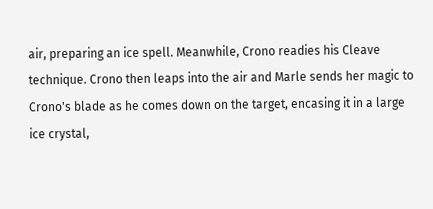air, preparing an ice spell. Meanwhile, Crono readies his Cleave technique. Crono then leaps into the air and Marle sends her magic to Crono's blade as he comes down on the target, encasing it in a large ice crystal,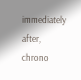immediately after, chrono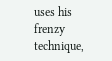uses his frenzy technique,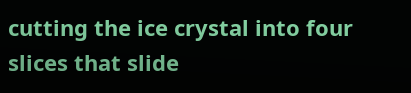cutting the ice crystal into four slices that slide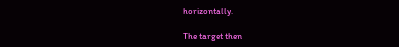horizontally.

The target then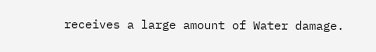receives a large amount of Water damage.